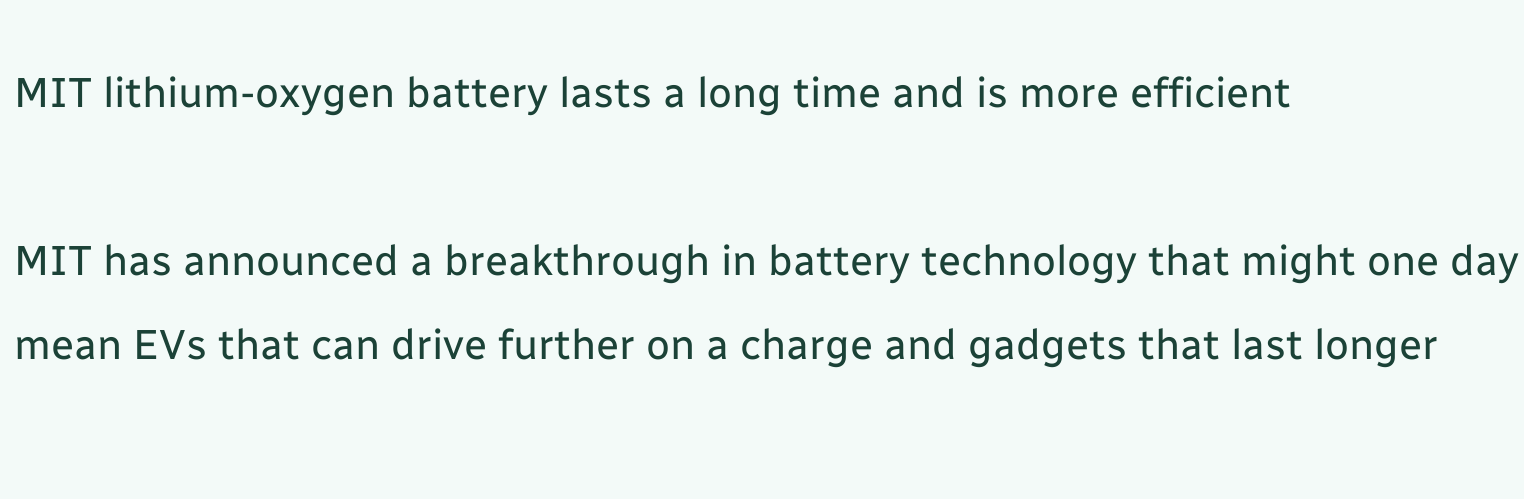MIT lithium-oxygen battery lasts a long time and is more efficient

MIT has announced a breakthrough in battery technology that might one day mean EVs that can drive further on a charge and gadgets that last longer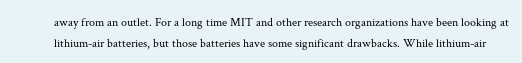away from an outlet. For a long time MIT and other research organizations have been looking at lithium-air batteries, but those batteries have some significant drawbacks. While lithium-air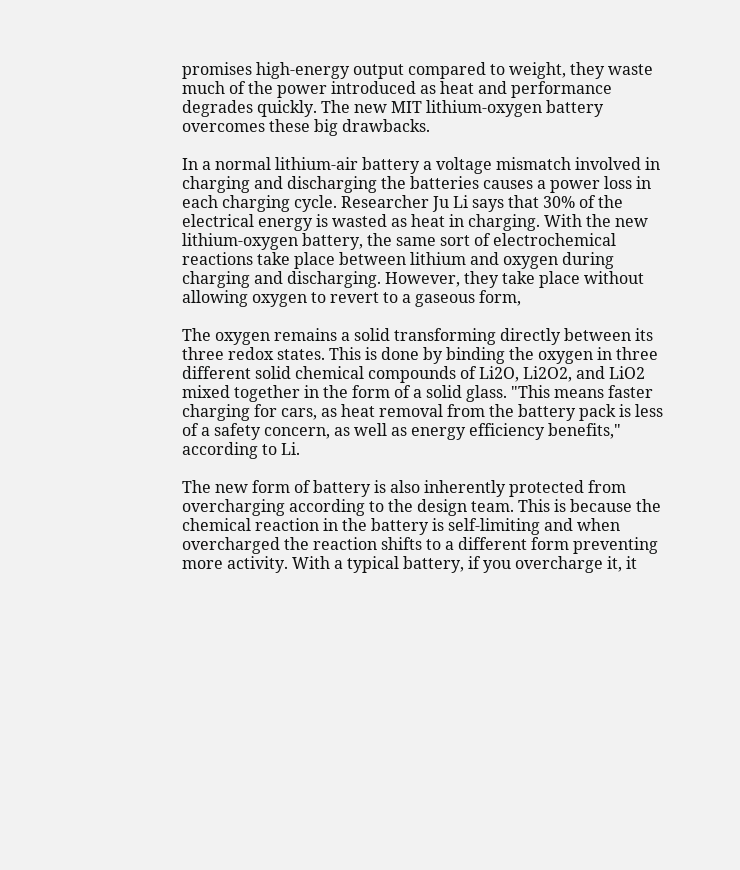promises high-energy output compared to weight, they waste much of the power introduced as heat and performance degrades quickly. The new MIT lithium-oxygen battery overcomes these big drawbacks.

In a normal lithium-air battery a voltage mismatch involved in charging and discharging the batteries causes a power loss in each charging cycle. Researcher Ju Li says that 30% of the electrical energy is wasted as heat in charging. With the new lithium-oxygen battery, the same sort of electrochemical reactions take place between lithium and oxygen during charging and discharging. However, they take place without allowing oxygen to revert to a gaseous form,

The oxygen remains a solid transforming directly between its three redox states. This is done by binding the oxygen in three different solid chemical compounds of Li2O, Li2O2, and LiO2 mixed together in the form of a solid glass. "This means faster charging for cars, as heat removal from the battery pack is less of a safety concern, as well as energy efficiency benefits," according to Li.

The new form of battery is also inherently protected from overcharging according to the design team. This is because the chemical reaction in the battery is self-limiting and when overcharged the reaction shifts to a different form preventing more activity. With a typical battery, if you overcharge it, it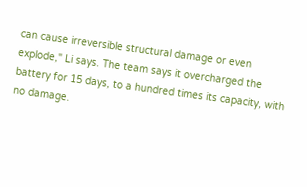can cause irreversible structural damage or even explode," Li says. The team says it overcharged the battery for 15 days, to a hundred times its capacity, with no damage.